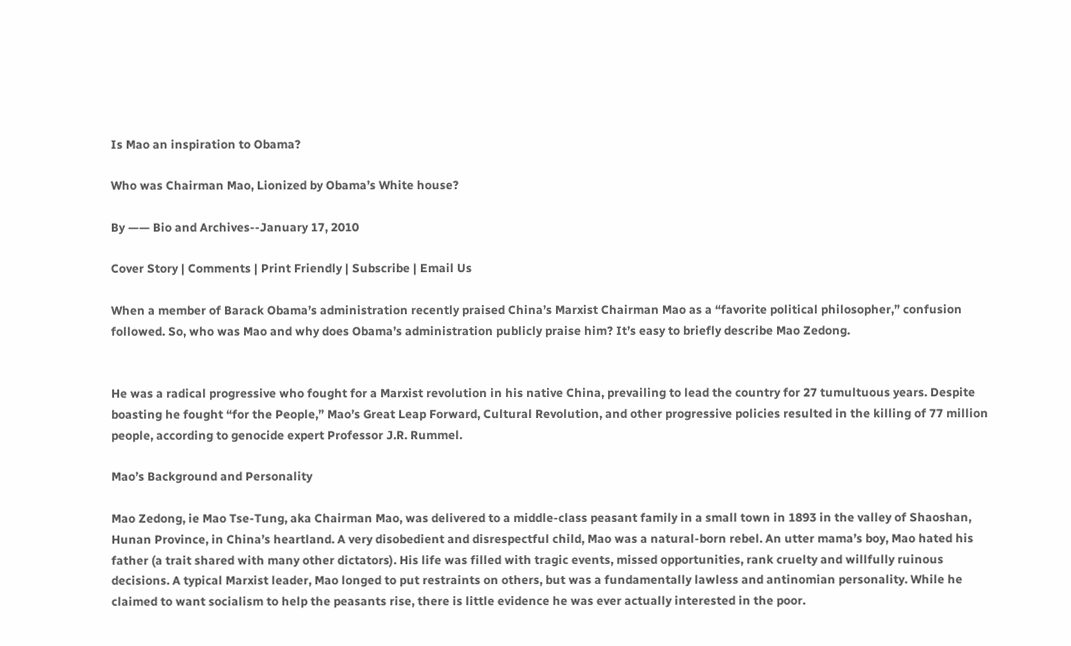Is Mao an inspiration to Obama?

Who was Chairman Mao, Lionized by Obama’s White house?

By —— Bio and Archives--January 17, 2010

Cover Story | Comments | Print Friendly | Subscribe | Email Us

When a member of Barack Obama’s administration recently praised China’s Marxist Chairman Mao as a “favorite political philosopher,” confusion followed. So, who was Mao and why does Obama’s administration publicly praise him? It’s easy to briefly describe Mao Zedong.


He was a radical progressive who fought for a Marxist revolution in his native China, prevailing to lead the country for 27 tumultuous years. Despite boasting he fought “for the People,” Mao’s Great Leap Forward, Cultural Revolution, and other progressive policies resulted in the killing of 77 million people, according to genocide expert Professor J.R. Rummel.

Mao’s Background and Personality

Mao Zedong, ie Mao Tse-Tung, aka Chairman Mao, was delivered to a middle-class peasant family in a small town in 1893 in the valley of Shaoshan, Hunan Province, in China’s heartland. A very disobedient and disrespectful child, Mao was a natural-born rebel. An utter mama’s boy, Mao hated his father (a trait shared with many other dictators). His life was filled with tragic events, missed opportunities, rank cruelty and willfully ruinous decisions. A typical Marxist leader, Mao longed to put restraints on others, but was a fundamentally lawless and antinomian personality. While he claimed to want socialism to help the peasants rise, there is little evidence he was ever actually interested in the poor.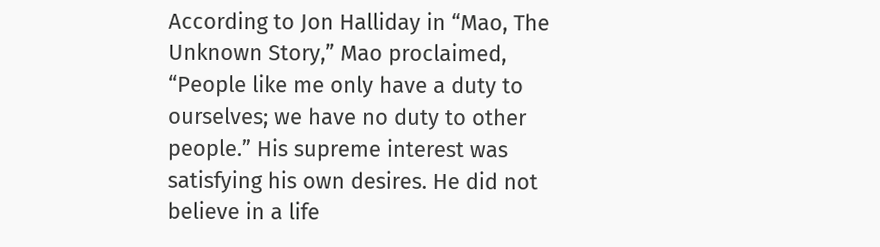According to Jon Halliday in “Mao, The Unknown Story,” Mao proclaimed, “People like me only have a duty to ourselves; we have no duty to other people.” His supreme interest was satisfying his own desires. He did not believe in a life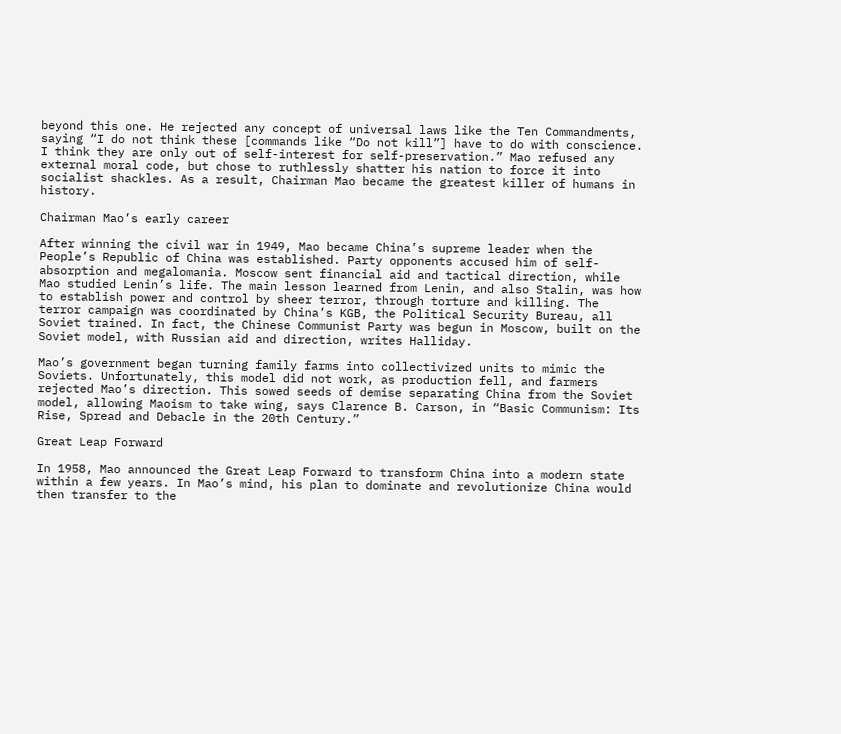beyond this one. He rejected any concept of universal laws like the Ten Commandments, saying “I do not think these [commands like “Do not kill”] have to do with conscience. I think they are only out of self-interest for self-preservation.” Mao refused any external moral code, but chose to ruthlessly shatter his nation to force it into socialist shackles. As a result, Chairman Mao became the greatest killer of humans in history.

Chairman Mao’s early career

After winning the civil war in 1949, Mao became China’s supreme leader when the People’s Republic of China was established. Party opponents accused him of self-absorption and megalomania. Moscow sent financial aid and tactical direction, while Mao studied Lenin’s life. The main lesson learned from Lenin, and also Stalin, was how to establish power and control by sheer terror, through torture and killing. The terror campaign was coordinated by China’s KGB, the Political Security Bureau, all Soviet trained. In fact, the Chinese Communist Party was begun in Moscow, built on the Soviet model, with Russian aid and direction, writes Halliday.

Mao’s government began turning family farms into collectivized units to mimic the Soviets. Unfortunately, this model did not work, as production fell, and farmers rejected Mao’s direction. This sowed seeds of demise separating China from the Soviet model, allowing Maoism to take wing, says Clarence B. Carson, in “Basic Communism: Its Rise, Spread and Debacle in the 20th Century.”

Great Leap Forward

In 1958, Mao announced the Great Leap Forward to transform China into a modern state within a few years. In Mao’s mind, his plan to dominate and revolutionize China would then transfer to the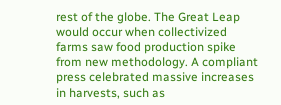rest of the globe. The Great Leap would occur when collectivized farms saw food production spike from new methodology. A compliant press celebrated massive increases in harvests, such as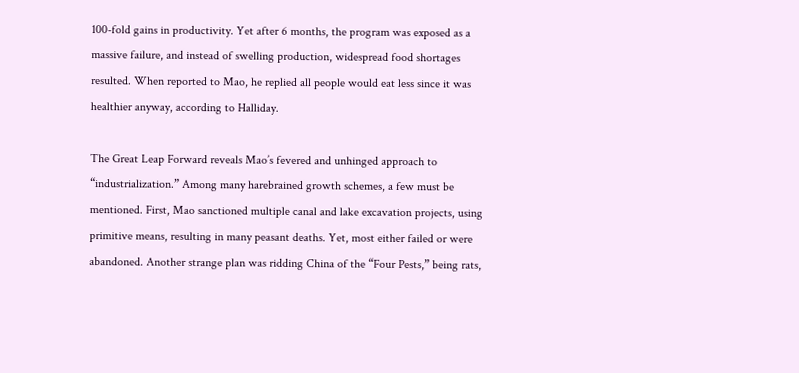100-fold gains in productivity. Yet after 6 months, the program was exposed as a massive failure, and instead of swelling production, widespread food shortages resulted. When reported to Mao, he replied all people would eat less since it was healthier anyway, according to Halliday.

The Great Leap Forward reveals Mao’s fevered and unhinged approach to “industrialization.” Among many harebrained growth schemes, a few must be mentioned. First, Mao sanctioned multiple canal and lake excavation projects, using primitive means, resulting in many peasant deaths. Yet, most either failed or were abandoned. Another strange plan was ridding China of the “Four Pests,” being rats,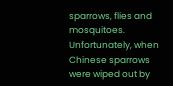sparrows, flies and mosquitoes. Unfortunately, when Chinese sparrows were wiped out by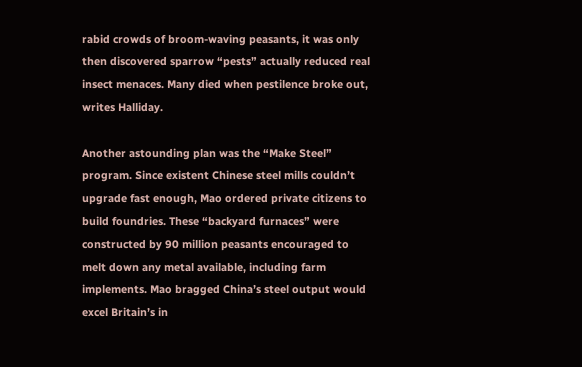rabid crowds of broom-waving peasants, it was only then discovered sparrow “pests” actually reduced real insect menaces. Many died when pestilence broke out, writes Halliday.

Another astounding plan was the “Make Steel” program. Since existent Chinese steel mills couldn’t upgrade fast enough, Mao ordered private citizens to build foundries. These “backyard furnaces” were constructed by 90 million peasants encouraged to melt down any metal available, including farm implements. Mao bragged China’s steel output would excel Britain’s in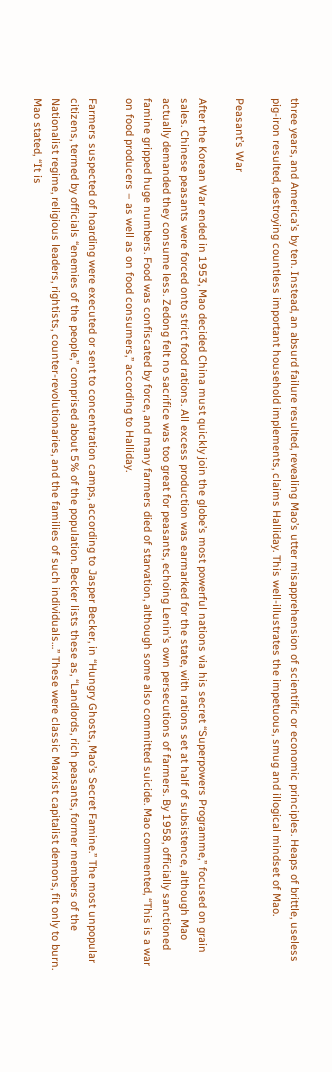three years, and America’s by ten. Instead, an absurd failure resulted, revealing Mao’s utter misapprehension of scientific or economic principles. Heaps of brittle, useless pig-iron resulted, destroying countless important household implements, claims Halliday. This well-illustrates the impetuous, smug and illogical mindset of Mao.

Peasant’s War

After the Korean War ended in 1953, Mao decided China must quickly join the globe’s most powerful nations via his secret “Superpowers Programme,” focused on grain sales. Chinese peasants were forced onto strict food rations. All excess production was earmarked for the state, with rations set at half of subsistence, although Mao actually demanded they consume less. Zedong felt no sacrifice was too great for peasants, echoing Lenin’s own persecutions of farmers. By 1958, officially sanctioned famine gripped huge numbers. Food was confiscated by force, and many farmers died of starvation, although some also committed suicide. Mao commented, “This is a war on food producers – as well as on food consumers,” according to Halliday.

Farmers suspected of hoarding were executed or sent to concentration camps, according to Jasper Becker, in “Hungry Ghosts, Mao’s Secret Famine.” The most unpopular citizens, termed by officials “enemies of the people,” comprised about 5% of the population. Becker lists these as, “Landlords, rich peasants, former members of the Nationalist regime, religious leaders, rightists, counter-revolutionaries, and the families of such individuals…” These were classic Marxist capitalist demons, fit only to burn. Mao stated, “It is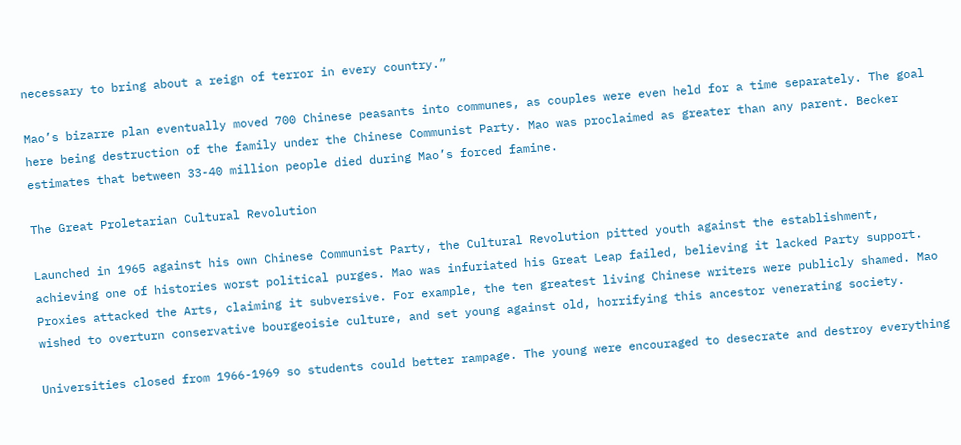necessary to bring about a reign of terror in every country.”

Mao’s bizarre plan eventually moved 700 Chinese peasants into communes, as couples were even held for a time separately. The goal here being destruction of the family under the Chinese Communist Party. Mao was proclaimed as greater than any parent. Becker estimates that between 33-40 million people died during Mao’s forced famine.

The Great Proletarian Cultural Revolution

Launched in 1965 against his own Chinese Communist Party, the Cultural Revolution pitted youth against the establishment, achieving one of histories worst political purges. Mao was infuriated his Great Leap failed, believing it lacked Party support. Proxies attacked the Arts, claiming it subversive. For example, the ten greatest living Chinese writers were publicly shamed. Mao wished to overturn conservative bourgeoisie culture, and set young against old, horrifying this ancestor venerating society.

Universities closed from 1966-1969 so students could better rampage. The young were encouraged to desecrate and destroy everything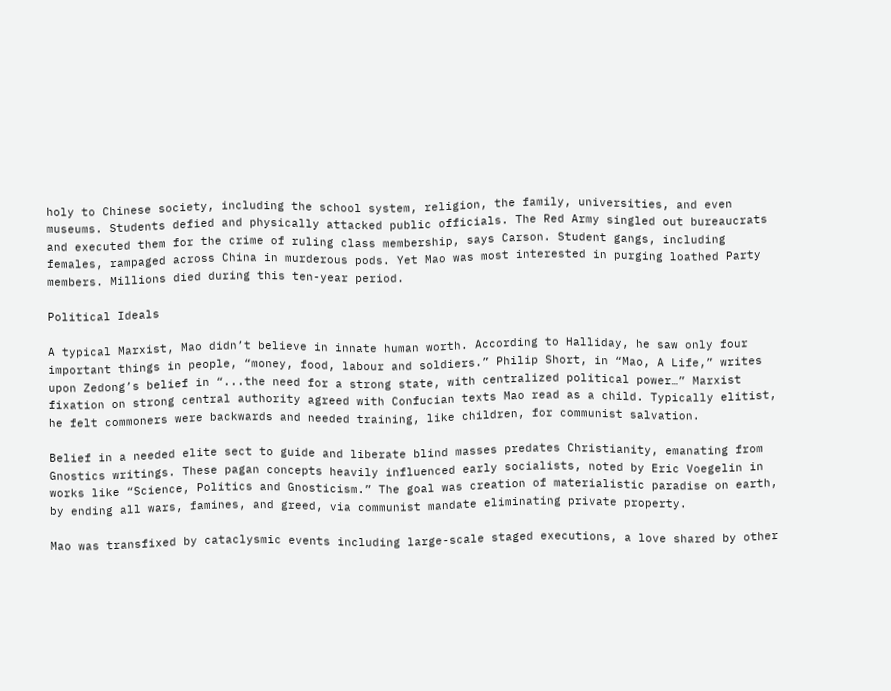holy to Chinese society, including the school system, religion, the family, universities, and even museums. Students defied and physically attacked public officials. The Red Army singled out bureaucrats and executed them for the crime of ruling class membership, says Carson. Student gangs, including females, rampaged across China in murderous pods. Yet Mao was most interested in purging loathed Party members. Millions died during this ten-year period.

Political Ideals

A typical Marxist, Mao didn’t believe in innate human worth. According to Halliday, he saw only four important things in people, “money, food, labour and soldiers.” Philip Short, in “Mao, A Life,” writes upon Zedong’s belief in “...the need for a strong state, with centralized political power…” Marxist fixation on strong central authority agreed with Confucian texts Mao read as a child. Typically elitist, he felt commoners were backwards and needed training, like children, for communist salvation.

Belief in a needed elite sect to guide and liberate blind masses predates Christianity, emanating from Gnostics writings. These pagan concepts heavily influenced early socialists, noted by Eric Voegelin in works like “Science, Politics and Gnosticism.” The goal was creation of materialistic paradise on earth, by ending all wars, famines, and greed, via communist mandate eliminating private property.

Mao was transfixed by cataclysmic events including large-scale staged executions, a love shared by other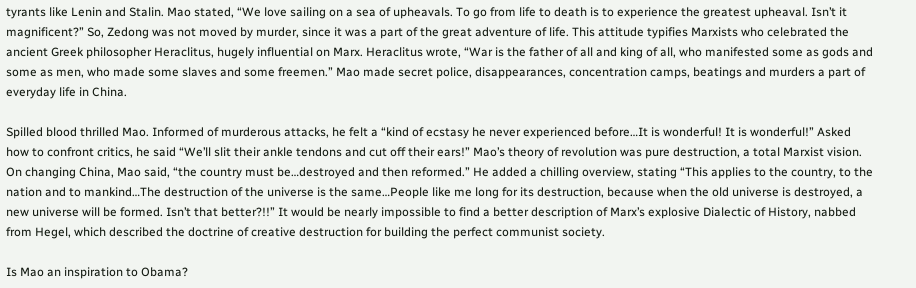tyrants like Lenin and Stalin. Mao stated, “We love sailing on a sea of upheavals. To go from life to death is to experience the greatest upheaval. Isn’t it magnificent?” So, Zedong was not moved by murder, since it was a part of the great adventure of life. This attitude typifies Marxists who celebrated the ancient Greek philosopher Heraclitus, hugely influential on Marx. Heraclitus wrote, “War is the father of all and king of all, who manifested some as gods and some as men, who made some slaves and some freemen.” Mao made secret police, disappearances, concentration camps, beatings and murders a part of everyday life in China.

Spilled blood thrilled Mao. Informed of murderous attacks, he felt a “kind of ecstasy he never experienced before…It is wonderful! It is wonderful!” Asked how to confront critics, he said “We’ll slit their ankle tendons and cut off their ears!” Mao’s theory of revolution was pure destruction, a total Marxist vision. On changing China, Mao said, “the country must be…destroyed and then reformed.” He added a chilling overview, stating “This applies to the country, to the nation and to mankind…The destruction of the universe is the same…People like me long for its destruction, because when the old universe is destroyed, a new universe will be formed. Isn’t that better?!!” It would be nearly impossible to find a better description of Marx’s explosive Dialectic of History, nabbed from Hegel, which described the doctrine of creative destruction for building the perfect communist society.

Is Mao an inspiration to Obama?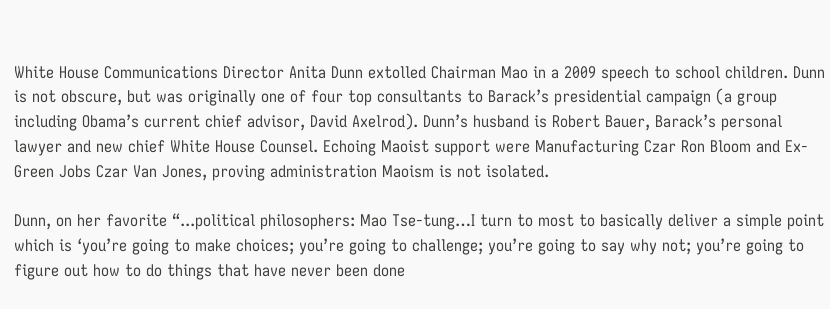White House Communications Director Anita Dunn extolled Chairman Mao in a 2009 speech to school children. Dunn is not obscure, but was originally one of four top consultants to Barack’s presidential campaign (a group including Obama’s current chief advisor, David Axelrod). Dunn’s husband is Robert Bauer, Barack’s personal lawyer and new chief White House Counsel. Echoing Maoist support were Manufacturing Czar Ron Bloom and Ex-Green Jobs Czar Van Jones, proving administration Maoism is not isolated.

Dunn, on her favorite “...political philosophers: Mao Tse-tung…I turn to most to basically deliver a simple point which is ‘you’re going to make choices; you’re going to challenge; you’re going to say why not; you’re going to figure out how to do things that have never been done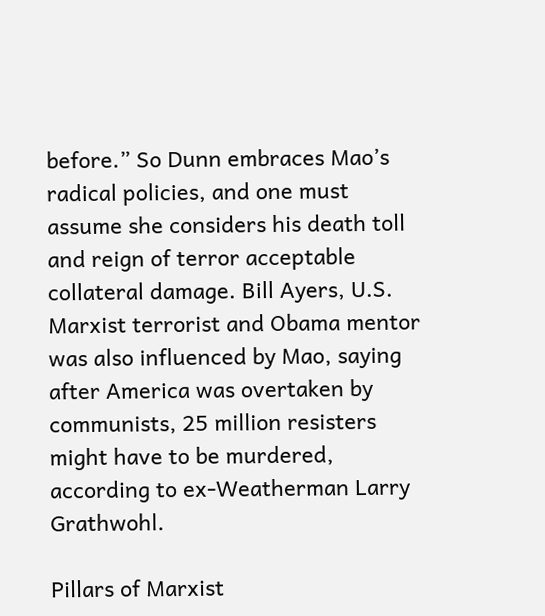before.” So Dunn embraces Mao’s radical policies, and one must assume she considers his death toll and reign of terror acceptable collateral damage. Bill Ayers, U.S. Marxist terrorist and Obama mentor was also influenced by Mao, saying after America was overtaken by communists, 25 million resisters might have to be murdered, according to ex-Weatherman Larry Grathwohl.

Pillars of Marxist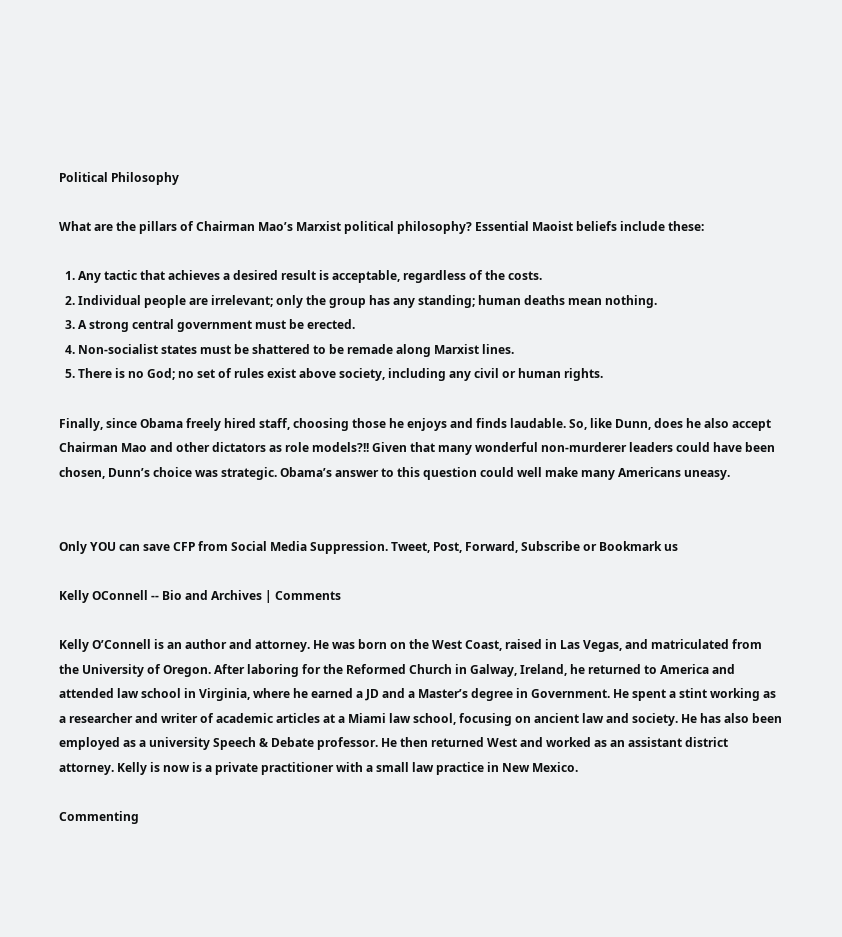Political Philosophy

What are the pillars of Chairman Mao’s Marxist political philosophy? Essential Maoist beliefs include these:

  1. Any tactic that achieves a desired result is acceptable, regardless of the costs.
  2. Individual people are irrelevant; only the group has any standing; human deaths mean nothing.
  3. A strong central government must be erected.
  4. Non-socialist states must be shattered to be remade along Marxist lines.
  5. There is no God; no set of rules exist above society, including any civil or human rights.

Finally, since Obama freely hired staff, choosing those he enjoys and finds laudable. So, like Dunn, does he also accept Chairman Mao and other dictators as role models?!! Given that many wonderful non-murderer leaders could have been chosen, Dunn’s choice was strategic. Obama’s answer to this question could well make many Americans uneasy.


Only YOU can save CFP from Social Media Suppression. Tweet, Post, Forward, Subscribe or Bookmark us

Kelly OConnell -- Bio and Archives | Comments

Kelly O’Connell is an author and attorney. He was born on the West Coast, raised in Las Vegas, and matriculated from the University of Oregon. After laboring for the Reformed Church in Galway, Ireland, he returned to America and attended law school in Virginia, where he earned a JD and a Master’s degree in Government. He spent a stint working as a researcher and writer of academic articles at a Miami law school, focusing on ancient law and society. He has also been employed as a university Speech & Debate professor. He then returned West and worked as an assistant district attorney. Kelly is now is a private practitioner with a small law practice in New Mexico.

Commenting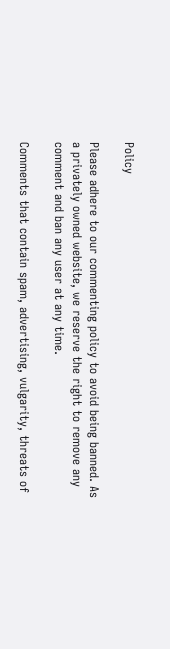Policy

Please adhere to our commenting policy to avoid being banned. As a privately owned website, we reserve the right to remove any comment and ban any user at any time.

Comments that contain spam, advertising, vulgarity, threats of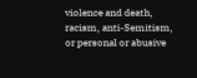violence and death, racism, anti-Semitism, or personal or abusive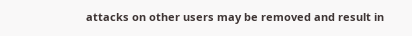attacks on other users may be removed and result in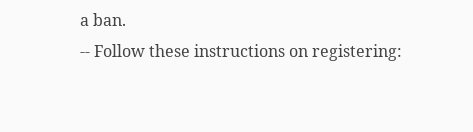a ban.
-- Follow these instructions on registering: